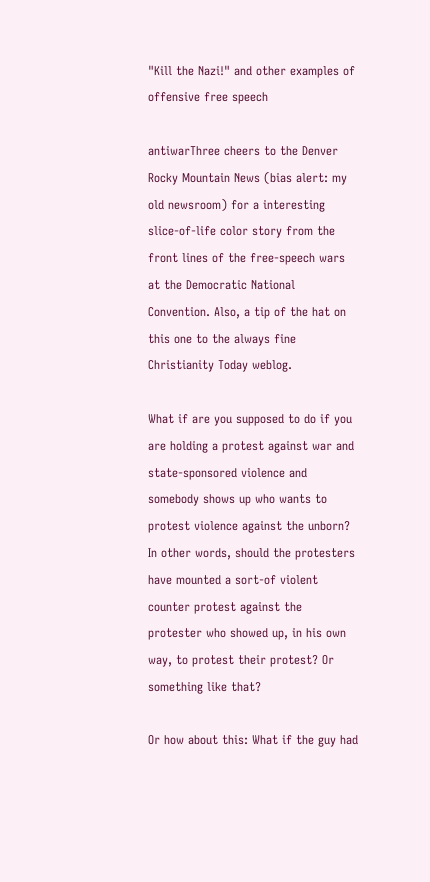"Kill the Nazi!" and other examples of offensive free speech

antiwarThree cheers to the Denver Rocky Mountain News (bias alert: my old newsroom) for a interesting slice-of-life color story from the front lines of the free-speech wars at the Democratic National Convention. Also, a tip of the hat on this one to the always fine Christianity Today weblog.

What if are you supposed to do if you are holding a protest against war and state-sponsored violence and somebody shows up who wants to protest violence against the unborn? In other words, should the protesters have mounted a sort-of violent counter protest against the protester who showed up, in his own way, to protest their protest? Or something like that?

Or how about this: What if the guy had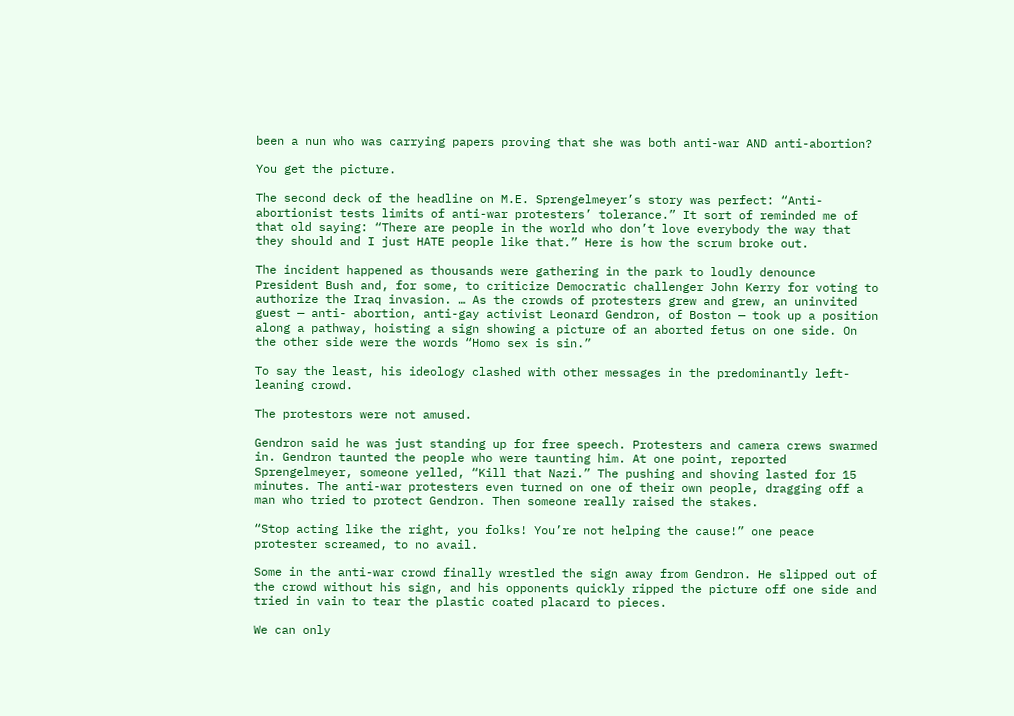been a nun who was carrying papers proving that she was both anti-war AND anti-abortion?

You get the picture.

The second deck of the headline on M.E. Sprengelmeyer’s story was perfect: “Anti-abortionist tests limits of anti-war protesters’ tolerance.” It sort of reminded me of that old saying: “There are people in the world who don’t love everybody the way that they should and I just HATE people like that.” Here is how the scrum broke out.

The incident happened as thousands were gathering in the park to loudly denounce President Bush and, for some, to criticize Democratic challenger John Kerry for voting to authorize the Iraq invasion. … As the crowds of protesters grew and grew, an uninvited guest — anti- abortion, anti-gay activist Leonard Gendron, of Boston — took up a position along a pathway, hoisting a sign showing a picture of an aborted fetus on one side. On the other side were the words “Homo sex is sin.”

To say the least, his ideology clashed with other messages in the predominantly left-leaning crowd.

The protestors were not amused.

Gendron said he was just standing up for free speech. Protesters and camera crews swarmed in. Gendron taunted the people who were taunting him. At one point, reported Sprengelmeyer, someone yelled, “Kill that Nazi.” The pushing and shoving lasted for 15 minutes. The anti-war protesters even turned on one of their own people, dragging off a man who tried to protect Gendron. Then someone really raised the stakes.

“Stop acting like the right, you folks! You’re not helping the cause!” one peace protester screamed, to no avail.

Some in the anti-war crowd finally wrestled the sign away from Gendron. He slipped out of the crowd without his sign, and his opponents quickly ripped the picture off one side and tried in vain to tear the plastic coated placard to pieces.

We can only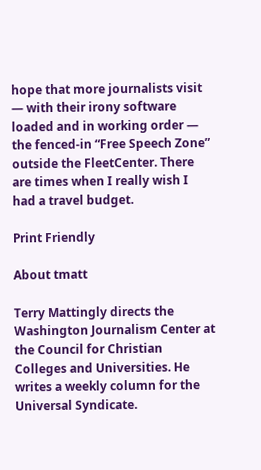hope that more journalists visit — with their irony software loaded and in working order — the fenced-in “Free Speech Zone” outside the FleetCenter. There are times when I really wish I had a travel budget.

Print Friendly

About tmatt

Terry Mattingly directs the Washington Journalism Center at the Council for Christian Colleges and Universities. He writes a weekly column for the Universal Syndicate.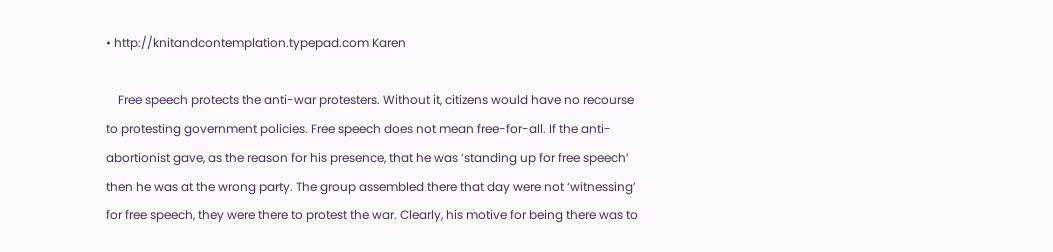• http://knitandcontemplation.typepad.com Karen

    Free speech protects the anti-war protesters. Without it, citizens would have no recourse to protesting government policies. Free speech does not mean free-for-all. If the anti-abortionist gave, as the reason for his presence, that he was ‘standing up for free speech’ then he was at the wrong party. The group assembled there that day were not ‘witnessing’ for free speech, they were there to protest the war. Clearly, his motive for being there was to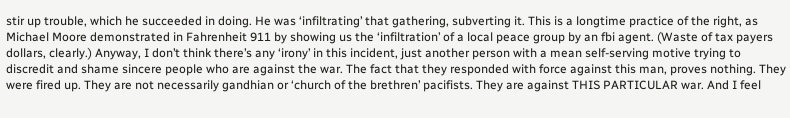stir up trouble, which he succeeded in doing. He was ‘infiltrating’ that gathering, subverting it. This is a longtime practice of the right, as Michael Moore demonstrated in Fahrenheit 911 by showing us the ‘infiltration’ of a local peace group by an fbi agent. (Waste of tax payers dollars, clearly.) Anyway, I don’t think there’s any ‘irony’ in this incident, just another person with a mean self-serving motive trying to discredit and shame sincere people who are against the war. The fact that they responded with force against this man, proves nothing. They were fired up. They are not necessarily gandhian or ‘church of the brethren’ pacifists. They are against THIS PARTICULAR war. And I feel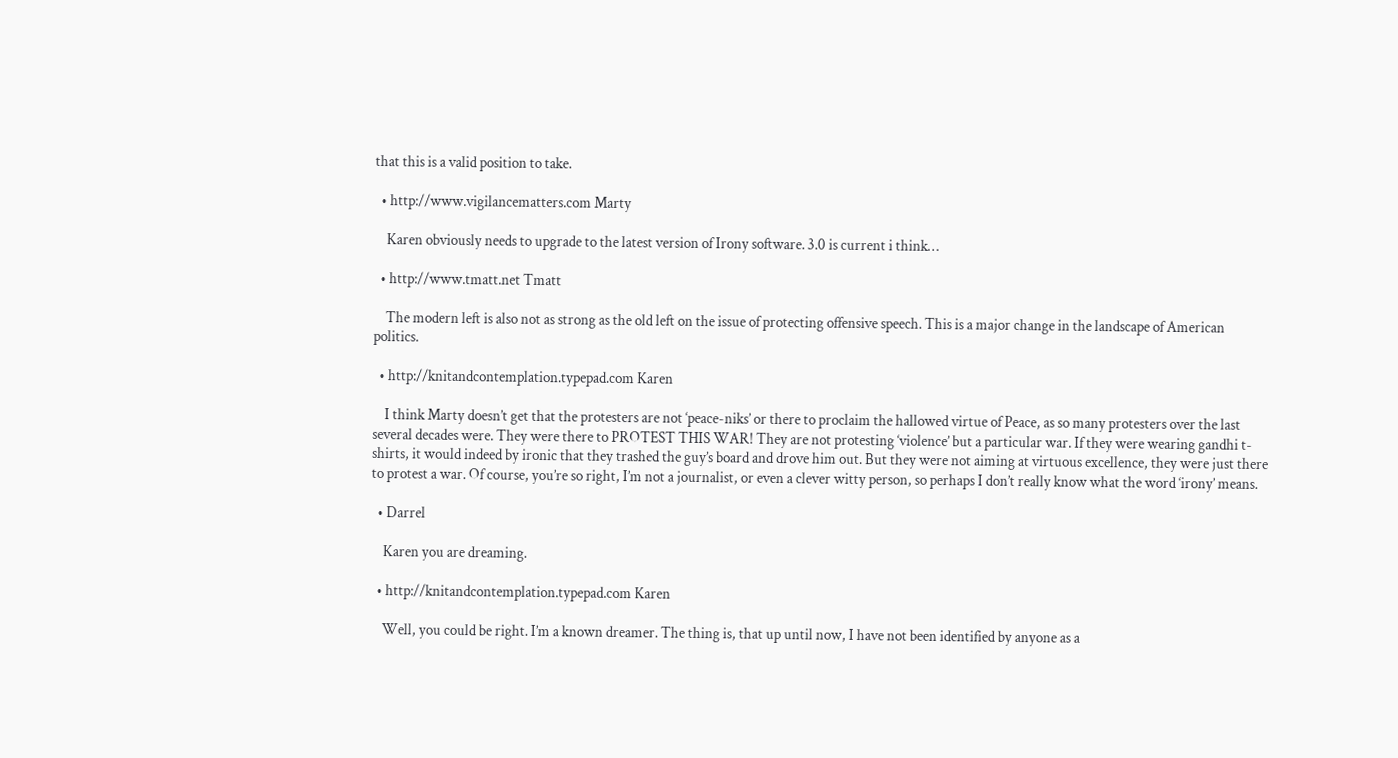that this is a valid position to take.

  • http://www.vigilancematters.com Marty

    Karen obviously needs to upgrade to the latest version of Irony software. 3.0 is current i think…

  • http://www.tmatt.net Tmatt

    The modern left is also not as strong as the old left on the issue of protecting offensive speech. This is a major change in the landscape of American politics.

  • http://knitandcontemplation.typepad.com Karen

    I think Marty doesn’t get that the protesters are not ‘peace-niks’ or there to proclaim the hallowed virtue of Peace, as so many protesters over the last several decades were. They were there to PROTEST THIS WAR! They are not protesting ‘violence’ but a particular war. If they were wearing gandhi t-shirts, it would indeed by ironic that they trashed the guy’s board and drove him out. But they were not aiming at virtuous excellence, they were just there to protest a war. Of course, you’re so right, I’m not a journalist, or even a clever witty person, so perhaps I don’t really know what the word ‘irony’ means.

  • Darrel

    Karen you are dreaming.

  • http://knitandcontemplation.typepad.com Karen

    Well, you could be right. I’m a known dreamer. The thing is, that up until now, I have not been identified by anyone as a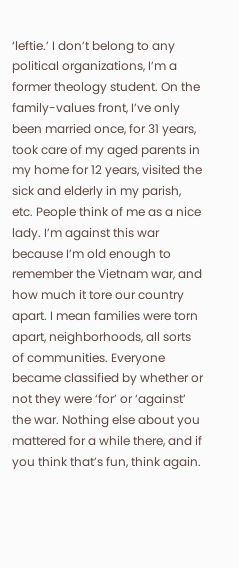‘leftie.’ I don’t belong to any political organizations, I’m a former theology student. On the family-values front, I’ve only been married once, for 31 years, took care of my aged parents in my home for 12 years, visited the sick and elderly in my parish, etc. People think of me as a nice lady. I’m against this war because I’m old enough to remember the Vietnam war, and how much it tore our country apart. I mean families were torn apart, neighborhoods, all sorts of communities. Everyone became classified by whether or not they were ‘for’ or ‘against’ the war. Nothing else about you mattered for a while there, and if you think that’s fun, think again.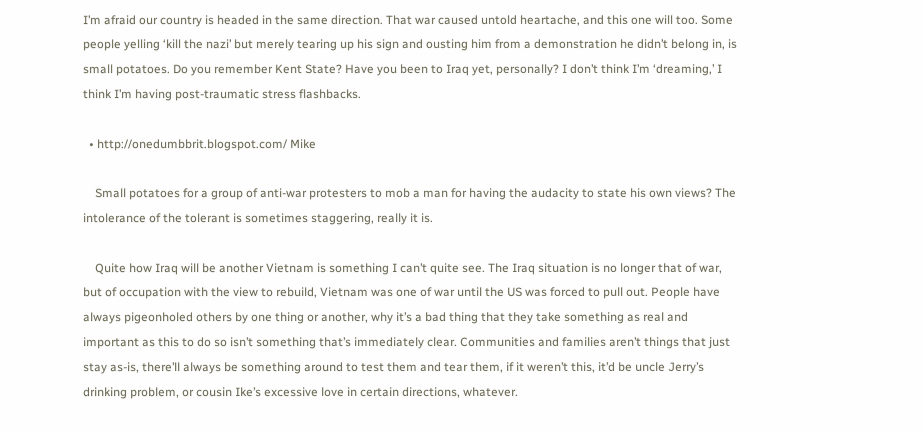I’m afraid our country is headed in the same direction. That war caused untold heartache, and this one will too. Some people yelling ‘kill the nazi’ but merely tearing up his sign and ousting him from a demonstration he didn’t belong in, is small potatoes. Do you remember Kent State? Have you been to Iraq yet, personally? I don’t think I’m ‘dreaming,’ I think I’m having post-traumatic stress flashbacks.

  • http://onedumbbrit.blogspot.com/ Mike

    Small potatoes for a group of anti-war protesters to mob a man for having the audacity to state his own views? The intolerance of the tolerant is sometimes staggering, really it is.

    Quite how Iraq will be another Vietnam is something I can’t quite see. The Iraq situation is no longer that of war, but of occupation with the view to rebuild, Vietnam was one of war until the US was forced to pull out. People have always pigeonholed others by one thing or another, why it’s a bad thing that they take something as real and important as this to do so isn’t something that’s immediately clear. Communities and families aren’t things that just stay as-is, there’ll always be something around to test them and tear them, if it weren’t this, it’d be uncle Jerry’s drinking problem, or cousin Ike’s excessive love in certain directions, whatever.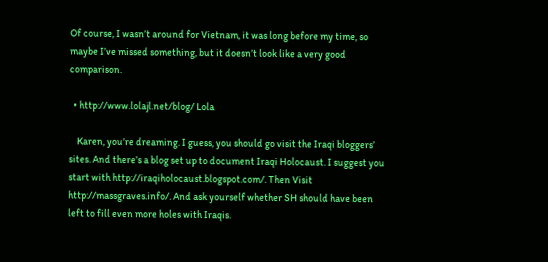Of course, I wasn’t around for Vietnam, it was long before my time, so maybe I’ve missed something, but it doesn’t look like a very good comparison.

  • http://www.lolajl.net/blog/ Lola

    Karen, you’re dreaming. I guess, you should go visit the Iraqi bloggers’ sites. And there’s a blog set up to document Iraqi Holocaust. I suggest you start with http://iraqiholocaust.blogspot.com/. Then Visit http://massgraves.info/. And ask yourself whether SH should have been left to fill even more holes with Iraqis.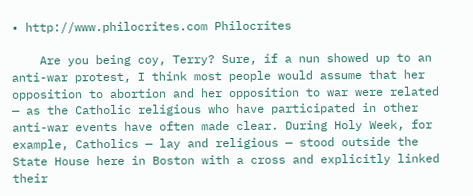• http://www.philocrites.com Philocrites

    Are you being coy, Terry? Sure, if a nun showed up to an anti-war protest, I think most people would assume that her opposition to abortion and her opposition to war were related — as the Catholic religious who have participated in other anti-war events have often made clear. During Holy Week, for example, Catholics — lay and religious — stood outside the State House here in Boston with a cross and explicitly linked their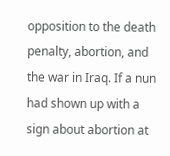opposition to the death penalty, abortion, and the war in Iraq. If a nun had shown up with a sign about abortion at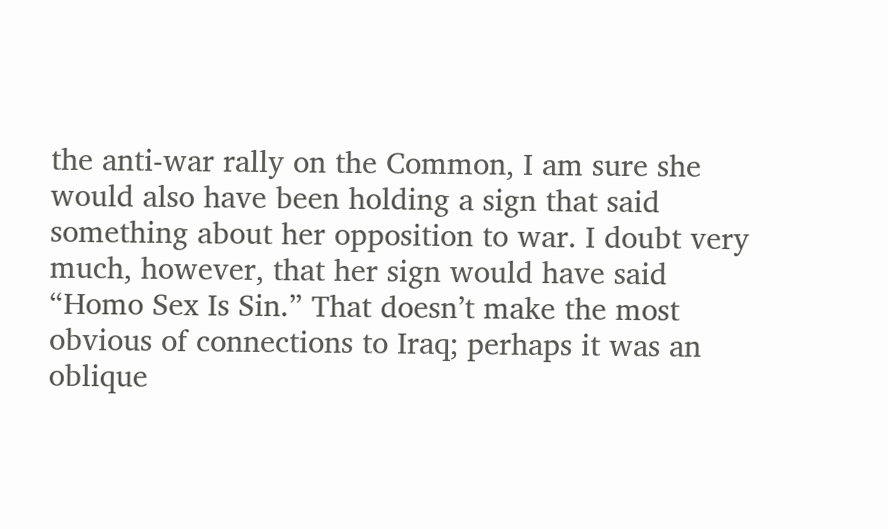the anti-war rally on the Common, I am sure she would also have been holding a sign that said something about her opposition to war. I doubt very much, however, that her sign would have said “Homo Sex Is Sin.” That doesn’t make the most obvious of connections to Iraq; perhaps it was an oblique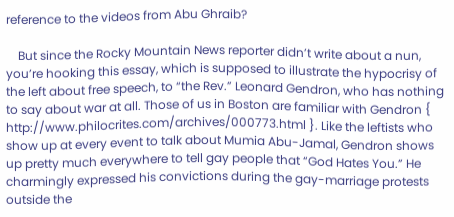reference to the videos from Abu Ghraib?

    But since the Rocky Mountain News reporter didn’t write about a nun, you’re hooking this essay, which is supposed to illustrate the hypocrisy of the left about free speech, to “the Rev.” Leonard Gendron, who has nothing to say about war at all. Those of us in Boston are familiar with Gendron { http://www.philocrites.com/archives/000773.html }. Like the leftists who show up at every event to talk about Mumia Abu-Jamal, Gendron shows up pretty much everywhere to tell gay people that “God Hates You.” He charmingly expressed his convictions during the gay-marriage protests outside the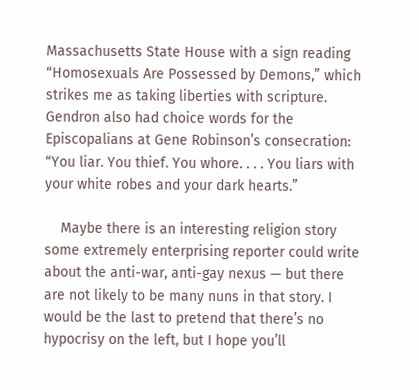Massachusetts State House with a sign reading “Homosexuals Are Possessed by Demons,” which strikes me as taking liberties with scripture. Gendron also had choice words for the Episcopalians at Gene Robinson’s consecration: “You liar. You thief. You whore. . . . You liars with your white robes and your dark hearts.”

    Maybe there is an interesting religion story some extremely enterprising reporter could write about the anti-war, anti-gay nexus — but there are not likely to be many nuns in that story. I would be the last to pretend that there’s no hypocrisy on the left, but I hope you’ll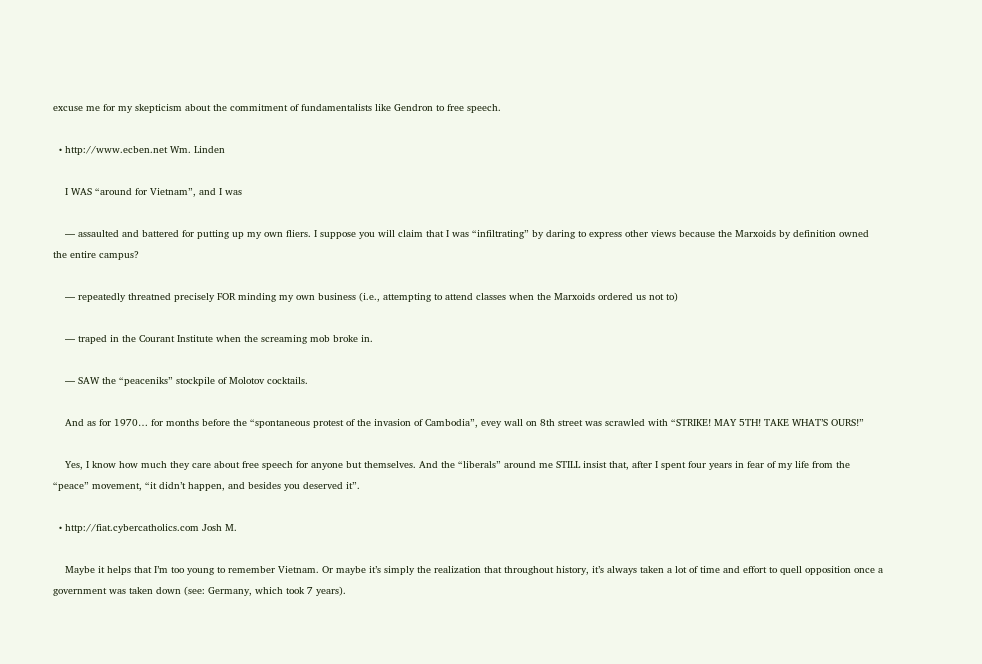excuse me for my skepticism about the commitment of fundamentalists like Gendron to free speech.

  • http://www.ecben.net Wm. Linden

    I WAS “around for Vietnam”, and I was

    — assaulted and battered for putting up my own fliers. I suppose you will claim that I was “infiltrating” by daring to express other views because the Marxoids by definition owned the entire campus?

    — repeatedly threatned precisely FOR minding my own business (i.e., attempting to attend classes when the Marxoids ordered us not to)

    — traped in the Courant Institute when the screaming mob broke in.

    — SAW the “peaceniks” stockpile of Molotov cocktails.

    And as for 1970… for months before the “spontaneous protest of the invasion of Cambodia”, evey wall on 8th street was scrawled with “STRIKE! MAY 5TH! TAKE WHAT’S OURS!”

    Yes, I know how much they care about free speech for anyone but themselves. And the “liberals” around me STILL insist that, after I spent four years in fear of my life from the “peace” movement, “it didn’t happen, and besides you deserved it”.

  • http://fiat.cybercatholics.com Josh M.

    Maybe it helps that I’m too young to remember Vietnam. Or maybe it’s simply the realization that throughout history, it’s always taken a lot of time and effort to quell opposition once a government was taken down (see: Germany, which took 7 years).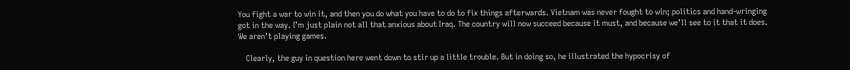You fight a war to win it, and then you do what you have to do to fix things afterwards. Vietnam was never fought to win; politics and hand-wringing got in the way. I’m just plain not all that anxious about Iraq. The country will now succeed because it must, and because we’ll see to it that it does. We aren’t playing games.

    Clearly, the guy in question here went down to stir up a little trouble. But in doing so, he illustrated the hypocrisy of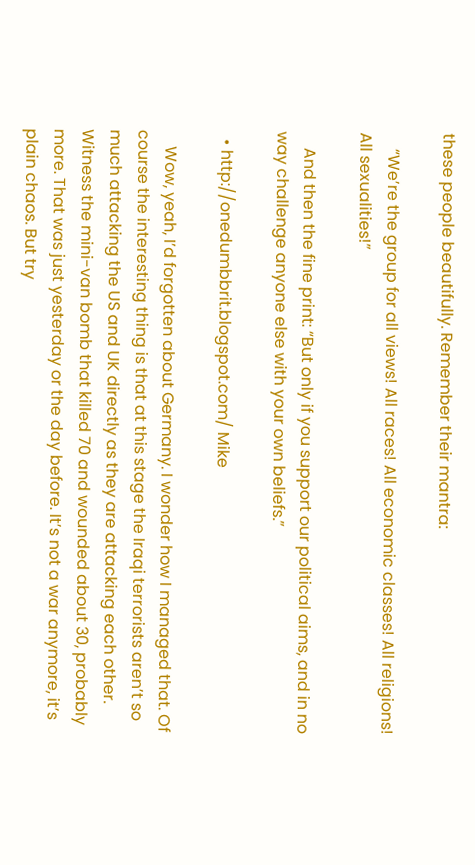these people beautifully. Remember their mantra:

    “We’re the group for all views! All races! All economic classes! All religions! All sexualities!”

    And then the fine print: “But only if you support our political aims, and in no way challenge anyone else with your own beliefs.”

  • http://onedumbbrit.blogspot.com/ Mike

    Wow, yeah, I’d forgotten about Germany. I wonder how I managed that. Of course the interesting thing is that at this stage the Iraqi terrorists aren’t so much attacking the US and UK directly as they are attacking each other. Witness the mini-van bomb that killed 70 and wounded about 30, probably more. That was just yesterday or the day before. It’s not a war anymore, it’s plain chaos. But try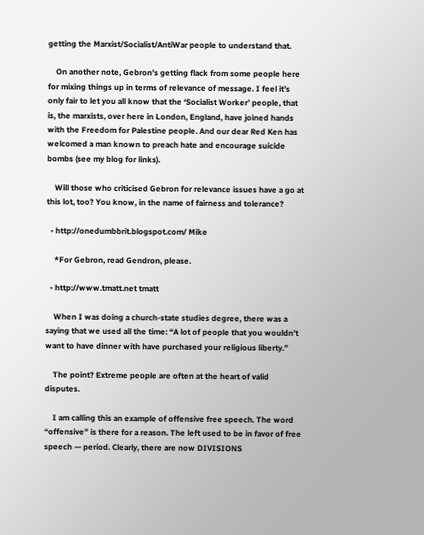getting the Marxist/Socialist/AntiWar people to understand that.

    On another note, Gebron’s getting flack from some people here for mixing things up in terms of relevance of message. I feel it’s only fair to let you all know that the ‘Socialist Worker’ people, that is, the marxists, over here in London, England, have joined hands with the Freedom for Palestine people. And our dear Red Ken has welcomed a man known to preach hate and encourage suicide bombs (see my blog for links).

    Will those who criticised Gebron for relevance issues have a go at this lot, too? You know, in the name of fairness and tolerance?

  • http://onedumbbrit.blogspot.com/ Mike

    *For Gebron, read Gendron, please.

  • http://www.tmatt.net tmatt

    When I was doing a church-state studies degree, there was a saying that we used all the time: “A lot of people that you wouldn’t want to have dinner with have purchased your religious liberty.”

    The point? Extreme people are often at the heart of valid disputes.

    I am calling this an example of offensive free speech. The word “offensive” is there for a reason. The left used to be in favor of free speech — period. Clearly, there are now DIVISIONS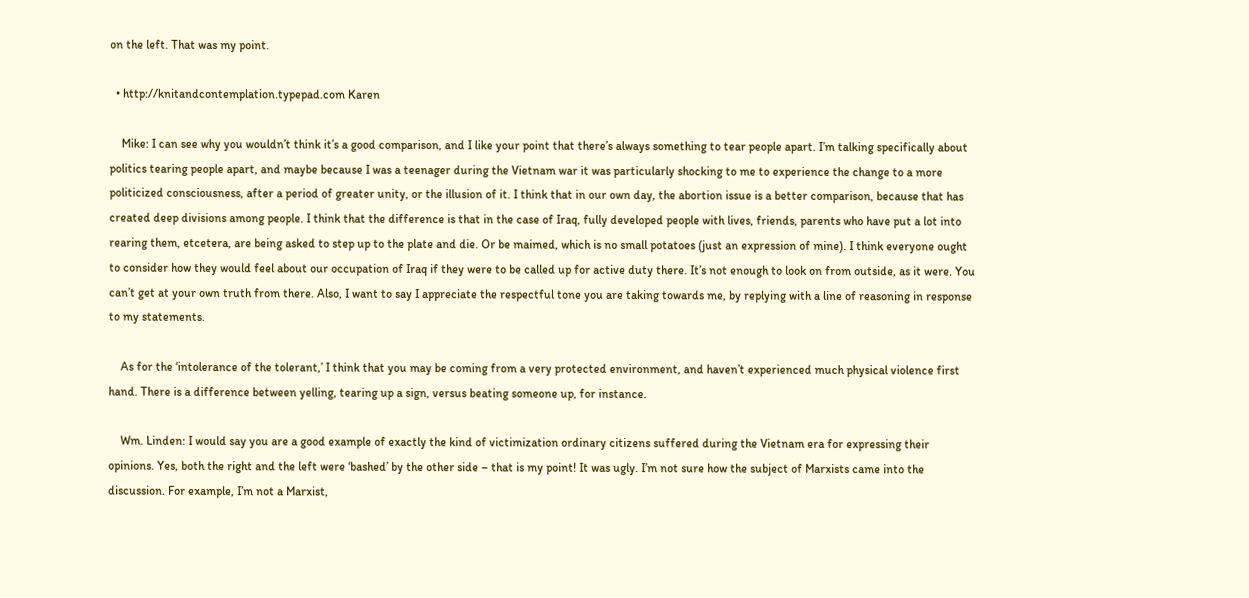on the left. That was my point.

  • http://knitandcontemplation.typepad.com Karen

    Mike: I can see why you wouldn’t think it’s a good comparison, and I like your point that there’s always something to tear people apart. I’m talking specifically about politics tearing people apart, and maybe because I was a teenager during the Vietnam war it was particularly shocking to me to experience the change to a more politicized consciousness, after a period of greater unity, or the illusion of it. I think that in our own day, the abortion issue is a better comparison, because that has created deep divisions among people. I think that the difference is that in the case of Iraq, fully developed people with lives, friends, parents who have put a lot into rearing them, etcetera, are being asked to step up to the plate and die. Or be maimed, which is no small potatoes (just an expression of mine). I think everyone ought to consider how they would feel about our occupation of Iraq if they were to be called up for active duty there. It’s not enough to look on from outside, as it were. You can’t get at your own truth from there. Also, I want to say I appreciate the respectful tone you are taking towards me, by replying with a line of reasoning in response to my statements.

    As for the ‘intolerance of the tolerant,’ I think that you may be coming from a very protected environment, and haven’t experienced much physical violence first hand. There is a difference between yelling, tearing up a sign, versus beating someone up, for instance.

    Wm. Linden: I would say you are a good example of exactly the kind of victimization ordinary citizens suffered during the Vietnam era for expressing their opinions. Yes, both the right and the left were ‘bashed’ by the other side – that is my point! It was ugly. I’m not sure how the subject of Marxists came into the discussion. For example, I’m not a Marxist,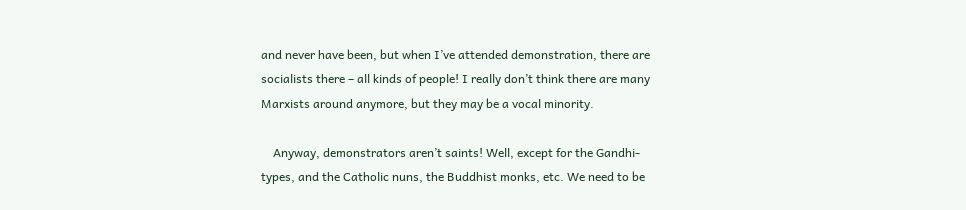and never have been, but when I’ve attended demonstration, there are socialists there – all kinds of people! I really don’t think there are many Marxists around anymore, but they may be a vocal minority.

    Anyway, demonstrators aren’t saints! Well, except for the Gandhi-types, and the Catholic nuns, the Buddhist monks, etc. We need to be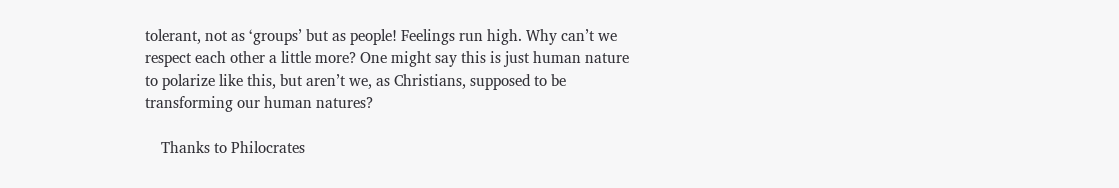tolerant, not as ‘groups’ but as people! Feelings run high. Why can’t we respect each other a little more? One might say this is just human nature to polarize like this, but aren’t we, as Christians, supposed to be transforming our human natures?

    Thanks to Philocrates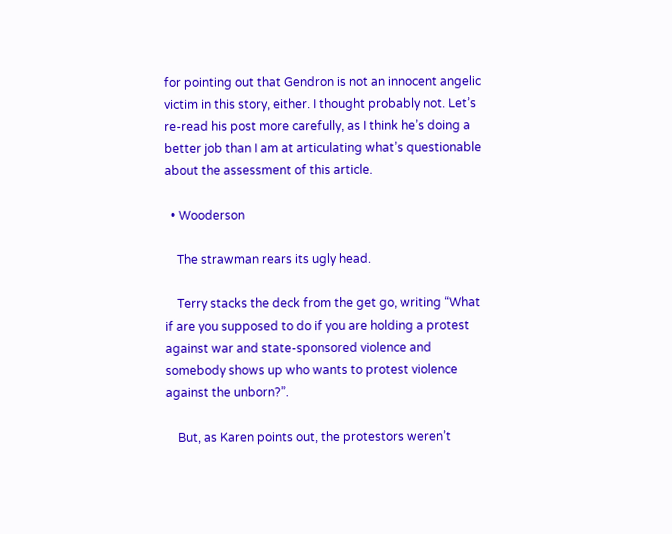for pointing out that Gendron is not an innocent angelic victim in this story, either. I thought probably not. Let’s re-read his post more carefully, as I think he’s doing a better job than I am at articulating what’s questionable about the assessment of this article.

  • Wooderson

    The strawman rears its ugly head.

    Terry stacks the deck from the get go, writing “What if are you supposed to do if you are holding a protest against war and state-sponsored violence and somebody shows up who wants to protest violence against the unborn?”.

    But, as Karen points out, the protestors weren’t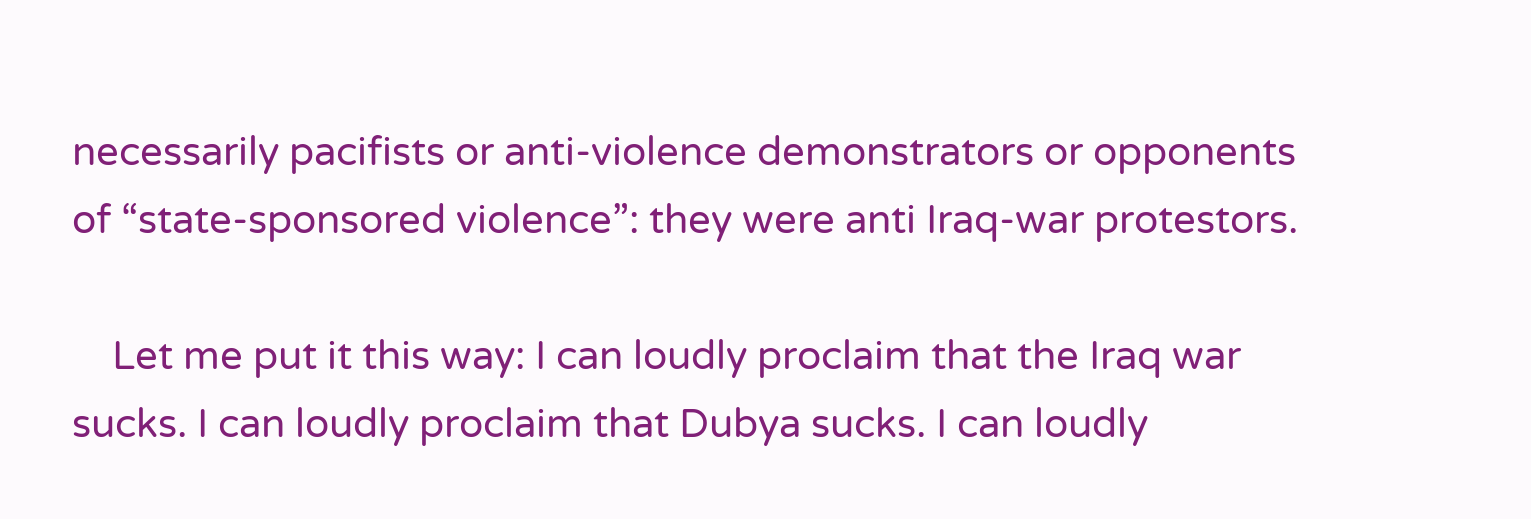necessarily pacifists or anti-violence demonstrators or opponents of “state-sponsored violence”: they were anti Iraq-war protestors.

    Let me put it this way: I can loudly proclaim that the Iraq war sucks. I can loudly proclaim that Dubya sucks. I can loudly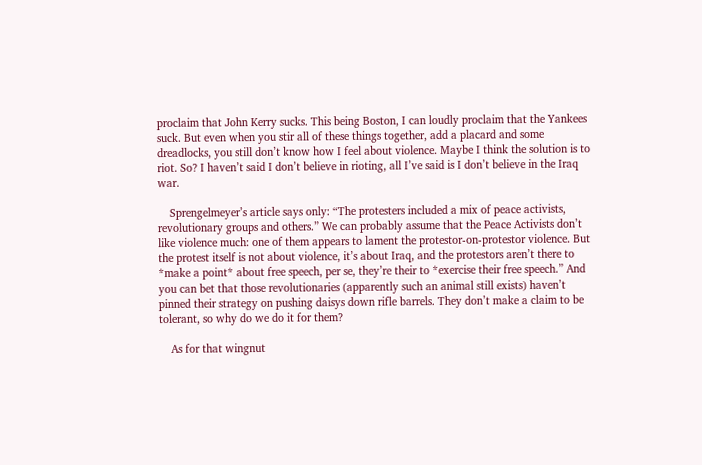proclaim that John Kerry sucks. This being Boston, I can loudly proclaim that the Yankees suck. But even when you stir all of these things together, add a placard and some dreadlocks, you still don’t know how I feel about violence. Maybe I think the solution is to riot. So? I haven’t said I don’t believe in rioting, all I’ve said is I don’t believe in the Iraq war.

    Sprengelmeyer’s article says only: “The protesters included a mix of peace activists, revolutionary groups and others.” We can probably assume that the Peace Activists don’t like violence much: one of them appears to lament the protestor-on-protestor violence. But the protest itself is not about violence, it’s about Iraq, and the protestors aren’t there to *make a point* about free speech, per se, they’re their to *exercise their free speech.” And you can bet that those revolutionaries (apparently such an animal still exists) haven’t pinned their strategy on pushing daisys down rifle barrels. They don’t make a claim to be tolerant, so why do we do it for them?

    As for that wingnut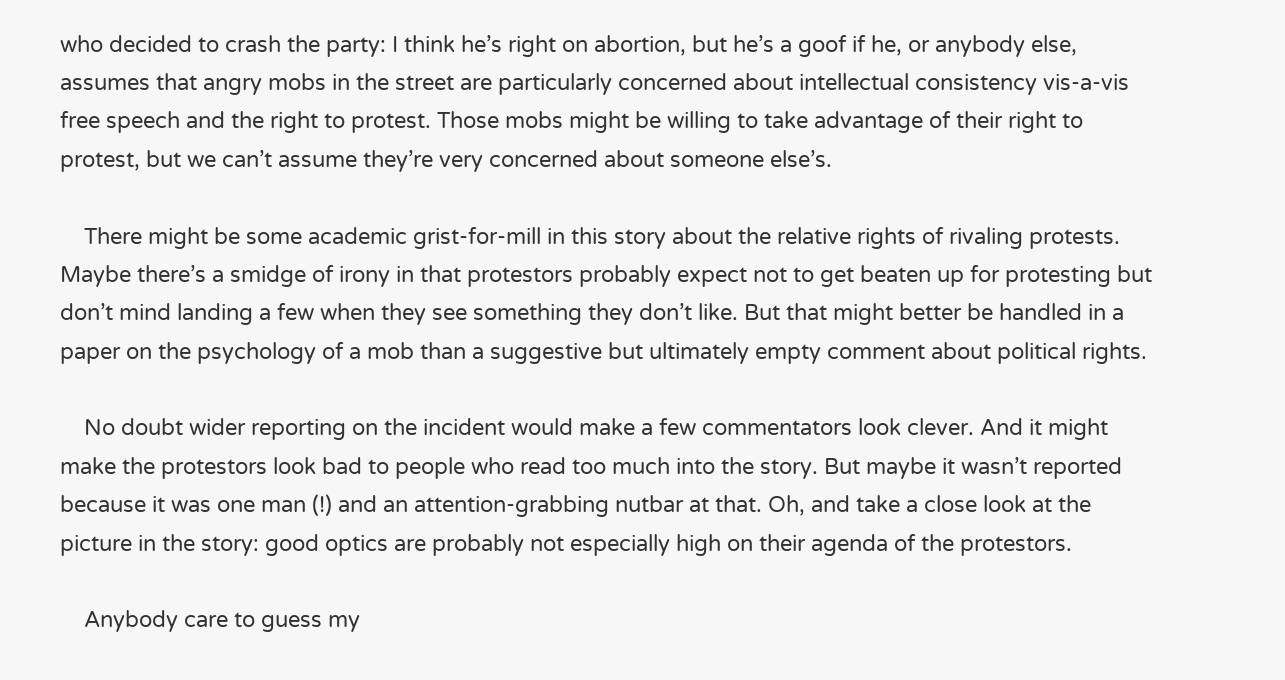who decided to crash the party: I think he’s right on abortion, but he’s a goof if he, or anybody else, assumes that angry mobs in the street are particularly concerned about intellectual consistency vis-a-vis free speech and the right to protest. Those mobs might be willing to take advantage of their right to protest, but we can’t assume they’re very concerned about someone else’s.

    There might be some academic grist-for-mill in this story about the relative rights of rivaling protests. Maybe there’s a smidge of irony in that protestors probably expect not to get beaten up for protesting but don’t mind landing a few when they see something they don’t like. But that might better be handled in a paper on the psychology of a mob than a suggestive but ultimately empty comment about political rights.

    No doubt wider reporting on the incident would make a few commentators look clever. And it might make the protestors look bad to people who read too much into the story. But maybe it wasn’t reported because it was one man (!) and an attention-grabbing nutbar at that. Oh, and take a close look at the picture in the story: good optics are probably not especially high on their agenda of the protestors.

    Anybody care to guess my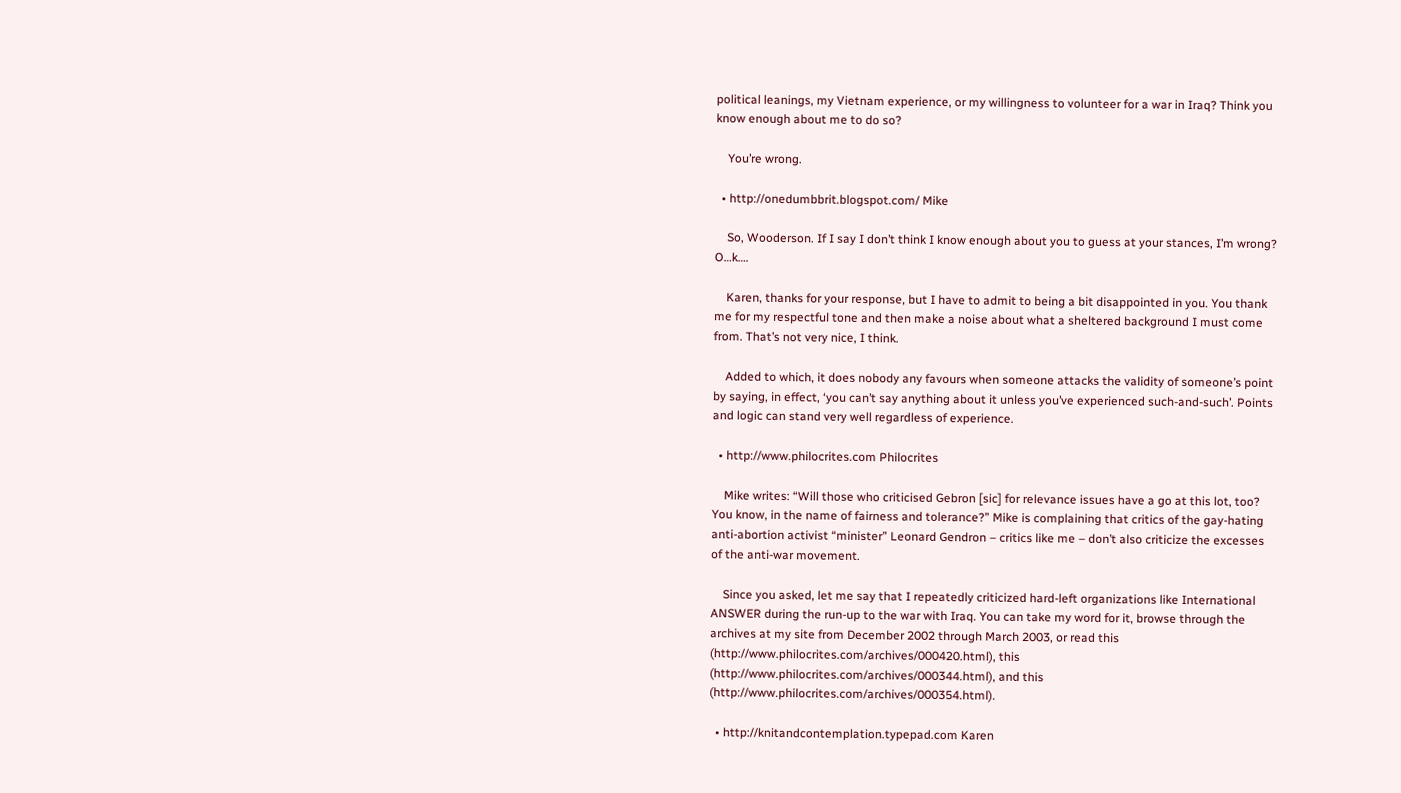political leanings, my Vietnam experience, or my willingness to volunteer for a war in Iraq? Think you know enough about me to do so?

    You’re wrong.

  • http://onedumbbrit.blogspot.com/ Mike

    So, Wooderson. If I say I don’t think I know enough about you to guess at your stances, I’m wrong? O…k….

    Karen, thanks for your response, but I have to admit to being a bit disappointed in you. You thank me for my respectful tone and then make a noise about what a sheltered background I must come from. That’s not very nice, I think.

    Added to which, it does nobody any favours when someone attacks the validity of someone’s point by saying, in effect, ‘you can’t say anything about it unless you’ve experienced such-and-such’. Points and logic can stand very well regardless of experience.

  • http://www.philocrites.com Philocrites

    Mike writes: “Will those who criticised Gebron [sic] for relevance issues have a go at this lot, too? You know, in the name of fairness and tolerance?” Mike is complaining that critics of the gay-hating anti-abortion activist “minister” Leonard Gendron – critics like me – don’t also criticize the excesses of the anti-war movement.

    Since you asked, let me say that I repeatedly criticized hard-left organizations like International ANSWER during the run-up to the war with Iraq. You can take my word for it, browse through the archives at my site from December 2002 through March 2003, or read this (http://www.philocrites.com/archives/000420.html), this (http://www.philocrites.com/archives/000344.html), and this (http://www.philocrites.com/archives/000354.html).

  • http://knitandcontemplation.typepad.com Karen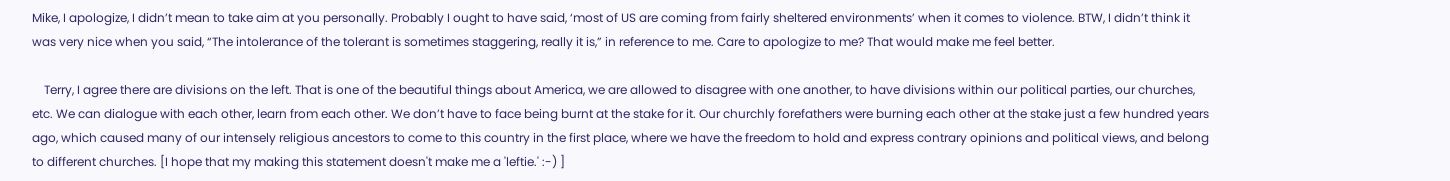Mike, I apologize, I didn’t mean to take aim at you personally. Probably I ought to have said, ‘most of US are coming from fairly sheltered environments’ when it comes to violence. BTW, I didn’t think it was very nice when you said, “The intolerance of the tolerant is sometimes staggering, really it is,” in reference to me. Care to apologize to me? That would make me feel better.

    Terry, I agree there are divisions on the left. That is one of the beautiful things about America, we are allowed to disagree with one another, to have divisions within our political parties, our churches, etc. We can dialogue with each other, learn from each other. We don’t have to face being burnt at the stake for it. Our churchly forefathers were burning each other at the stake just a few hundred years ago, which caused many of our intensely religious ancestors to come to this country in the first place, where we have the freedom to hold and express contrary opinions and political views, and belong to different churches. [I hope that my making this statement doesn't make me a 'leftie.' :-) ]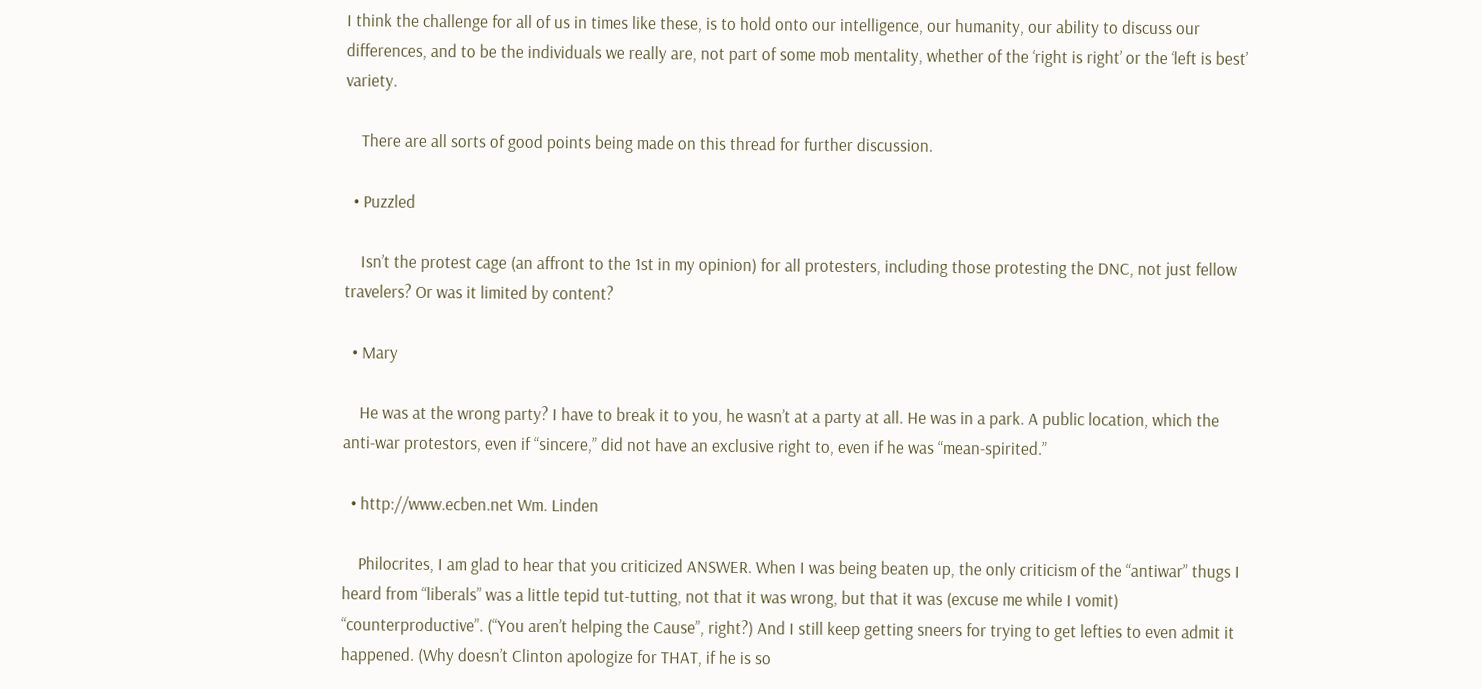I think the challenge for all of us in times like these, is to hold onto our intelligence, our humanity, our ability to discuss our differences, and to be the individuals we really are, not part of some mob mentality, whether of the ‘right is right’ or the ‘left is best’ variety.

    There are all sorts of good points being made on this thread for further discussion.

  • Puzzled

    Isn’t the protest cage (an affront to the 1st in my opinion) for all protesters, including those protesting the DNC, not just fellow travelers? Or was it limited by content?

  • Mary

    He was at the wrong party? I have to break it to you, he wasn’t at a party at all. He was in a park. A public location, which the anti-war protestors, even if “sincere,” did not have an exclusive right to, even if he was “mean-spirited.”

  • http://www.ecben.net Wm. Linden

    Philocrites, I am glad to hear that you criticized ANSWER. When I was being beaten up, the only criticism of the “antiwar” thugs I heard from “liberals” was a little tepid tut-tutting, not that it was wrong, but that it was (excuse me while I vomit) “counterproductive”. (“You aren’t helping the Cause”, right?) And I still keep getting sneers for trying to get lefties to even admit it happened. (Why doesn’t Clinton apologize for THAT, if he is so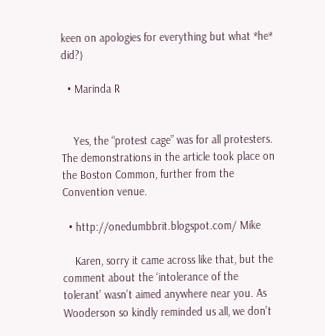keen on apologies for everything but what *he* did?)

  • Marinda R


    Yes, the “protest cage” was for all protesters. The demonstrations in the article took place on the Boston Common, further from the Convention venue.

  • http://onedumbbrit.blogspot.com/ Mike

    Karen, sorry it came across like that, but the comment about the ‘intolerance of the tolerant’ wasn’t aimed anywhere near you. As Wooderson so kindly reminded us all, we don’t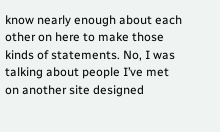know nearly enough about each other on here to make those kinds of statements. No, I was talking about people I’ve met on another site designed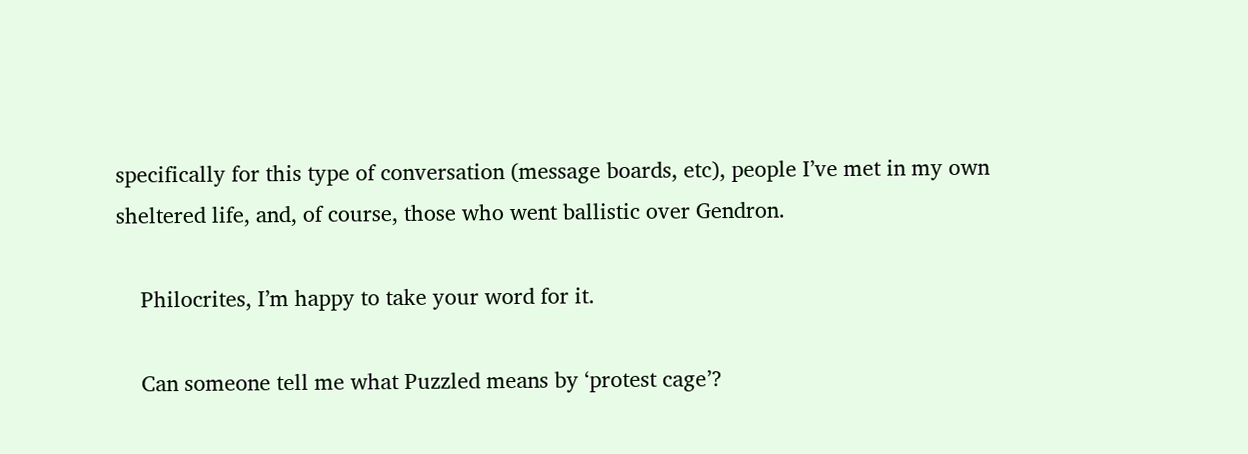specifically for this type of conversation (message boards, etc), people I’ve met in my own sheltered life, and, of course, those who went ballistic over Gendron.

    Philocrites, I’m happy to take your word for it.

    Can someone tell me what Puzzled means by ‘protest cage’?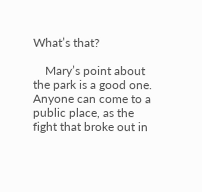What’s that?

    Mary’s point about the park is a good one. Anyone can come to a public place, as the fight that broke out in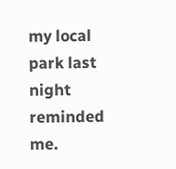my local park last night reminded me.